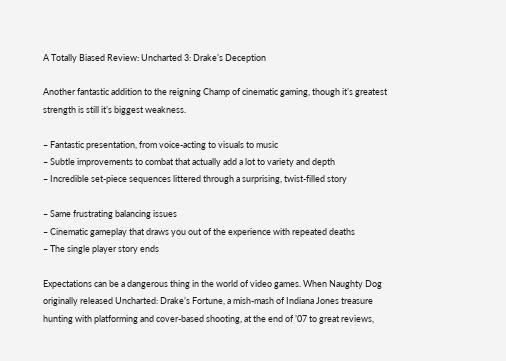A Totally Biased Review: Uncharted 3: Drake’s Deception

Another fantastic addition to the reigning Champ of cinematic gaming, though it’s greatest strength is still it’s biggest weakness.

– Fantastic presentation, from voice-acting to visuals to music
– Subtle improvements to combat that actually add a lot to variety and depth
– Incredible set-piece sequences littered through a surprising, twist-filled story

– Same frustrating balancing issues
– Cinematic gameplay that draws you out of the experience with repeated deaths
– The single player story ends

Expectations can be a dangerous thing in the world of video games. When Naughty Dog originally released Uncharted: Drake’s Fortune, a mish-mash of Indiana Jones treasure hunting with platforming and cover-based shooting, at the end of ’07 to great reviews,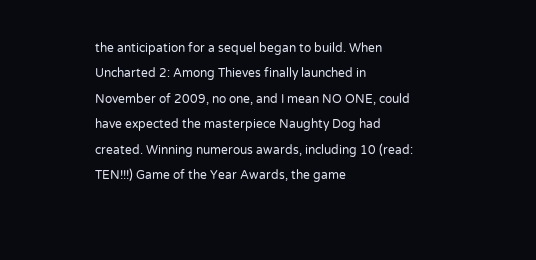the anticipation for a sequel began to build. When Uncharted 2: Among Thieves finally launched in November of 2009, no one, and I mean NO ONE, could have expected the masterpiece Naughty Dog had created. Winning numerous awards, including 10 (read: TEN!!!) Game of the Year Awards, the game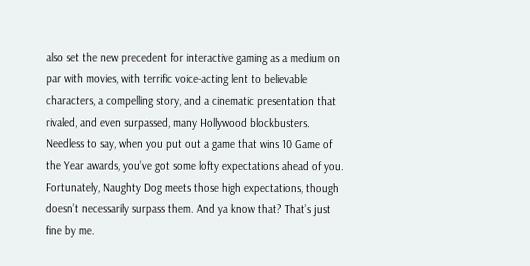also set the new precedent for interactive gaming as a medium on par with movies, with terrific voice-acting lent to believable characters, a compelling story, and a cinematic presentation that rivaled, and even surpassed, many Hollywood blockbusters. Needless to say, when you put out a game that wins 10 Game of the Year awards, you’ve got some lofty expectations ahead of you. Fortunately, Naughty Dog meets those high expectations, though doesn’t necessarily surpass them. And ya know that? That’s just fine by me.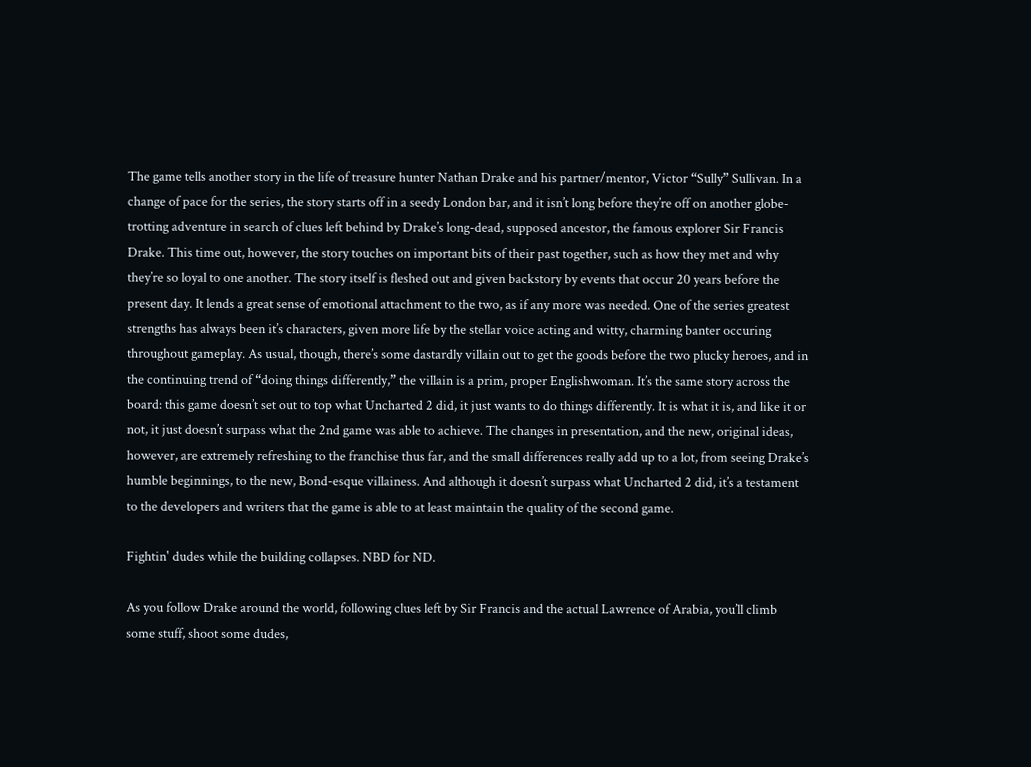The game tells another story in the life of treasure hunter Nathan Drake and his partner/mentor, Victor “Sully” Sullivan. In a change of pace for the series, the story starts off in a seedy London bar, and it isn’t long before they’re off on another globe-trotting adventure in search of clues left behind by Drake’s long-dead, supposed ancestor, the famous explorer Sir Francis Drake. This time out, however, the story touches on important bits of their past together, such as how they met and why they’re so loyal to one another. The story itself is fleshed out and given backstory by events that occur 20 years before the present day. It lends a great sense of emotional attachment to the two, as if any more was needed. One of the series greatest strengths has always been it’s characters, given more life by the stellar voice acting and witty, charming banter occuring throughout gameplay. As usual, though, there’s some dastardly villain out to get the goods before the two plucky heroes, and in the continuing trend of “doing things differently,” the villain is a prim, proper Englishwoman. It’s the same story across the board: this game doesn’t set out to top what Uncharted 2 did, it just wants to do things differently. It is what it is, and like it or not, it just doesn’t surpass what the 2nd game was able to achieve. The changes in presentation, and the new, original ideas, however, are extremely refreshing to the franchise thus far, and the small differences really add up to a lot, from seeing Drake’s humble beginnings, to the new, Bond-esque villainess. And although it doesn’t surpass what Uncharted 2 did, it’s a testament to the developers and writers that the game is able to at least maintain the quality of the second game.

Fightin' dudes while the building collapses. NBD for ND.

As you follow Drake around the world, following clues left by Sir Francis and the actual Lawrence of Arabia, you’ll climb some stuff, shoot some dudes,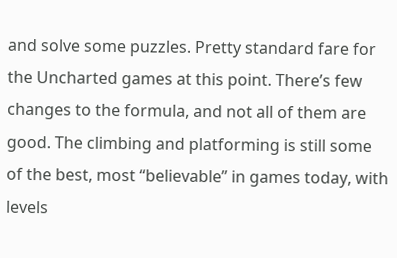and solve some puzzles. Pretty standard fare for the Uncharted games at this point. There’s few changes to the formula, and not all of them are good. The climbing and platforming is still some of the best, most “believable” in games today, with levels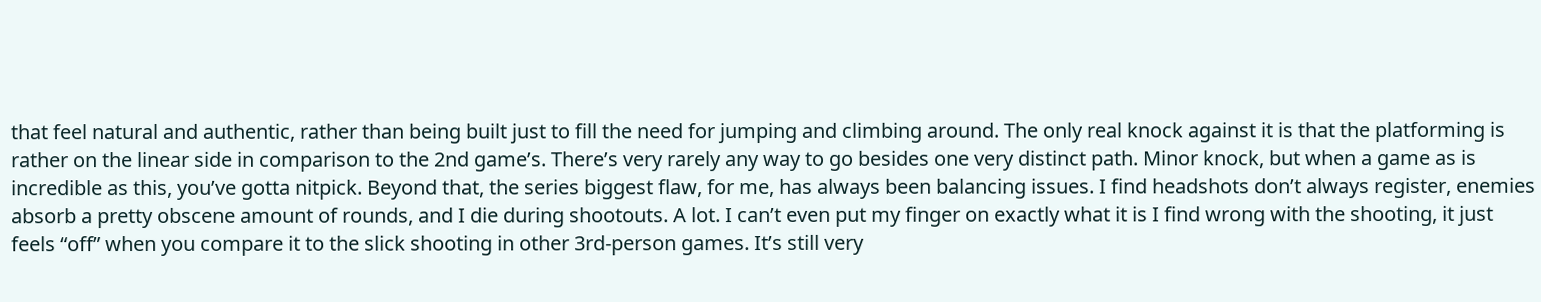that feel natural and authentic, rather than being built just to fill the need for jumping and climbing around. The only real knock against it is that the platforming is rather on the linear side in comparison to the 2nd game’s. There’s very rarely any way to go besides one very distinct path. Minor knock, but when a game as is incredible as this, you’ve gotta nitpick. Beyond that, the series biggest flaw, for me, has always been balancing issues. I find headshots don’t always register, enemies absorb a pretty obscene amount of rounds, and I die during shootouts. A lot. I can’t even put my finger on exactly what it is I find wrong with the shooting, it just feels “off” when you compare it to the slick shooting in other 3rd-person games. It’s still very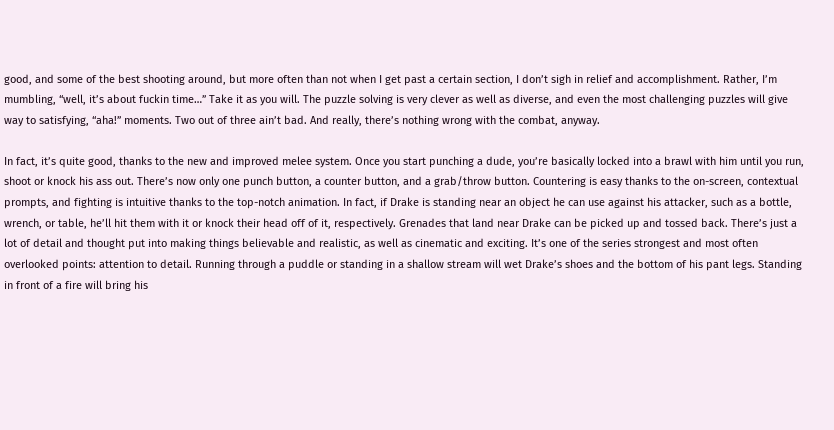good, and some of the best shooting around, but more often than not when I get past a certain section, I don’t sigh in relief and accomplishment. Rather, I’m mumbling, “well, it’s about fuckin time…” Take it as you will. The puzzle solving is very clever as well as diverse, and even the most challenging puzzles will give way to satisfying, “aha!” moments. Two out of three ain’t bad. And really, there’s nothing wrong with the combat, anyway.

In fact, it’s quite good, thanks to the new and improved melee system. Once you start punching a dude, you’re basically locked into a brawl with him until you run, shoot or knock his ass out. There’s now only one punch button, a counter button, and a grab/throw button. Countering is easy thanks to the on-screen, contextual prompts, and fighting is intuitive thanks to the top-notch animation. In fact, if Drake is standing near an object he can use against his attacker, such as a bottle, wrench, or table, he’ll hit them with it or knock their head off of it, respectively. Grenades that land near Drake can be picked up and tossed back. There’s just a lot of detail and thought put into making things believable and realistic, as well as cinematic and exciting. It’s one of the series strongest and most often overlooked points: attention to detail. Running through a puddle or standing in a shallow stream will wet Drake’s shoes and the bottom of his pant legs. Standing in front of a fire will bring his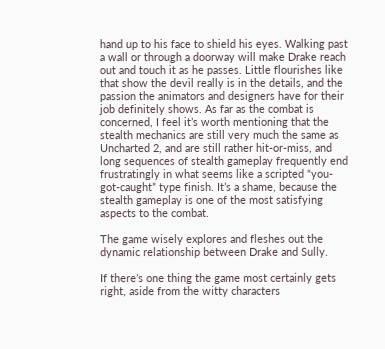hand up to his face to shield his eyes. Walking past a wall or through a doorway will make Drake reach out and touch it as he passes. Little flourishes like that show the devil really is in the details, and the passion the animators and designers have for their job definitely shows. As far as the combat is concerned, I feel it’s worth mentioning that the stealth mechanics are still very much the same as Uncharted 2, and are still rather hit-or-miss, and long sequences of stealth gameplay frequently end frustratingly in what seems like a scripted “you-got-caught” type finish. It’s a shame, because the stealth gameplay is one of the most satisfying aspects to the combat.

The game wisely explores and fleshes out the dynamic relationship between Drake and Sully.

If there’s one thing the game most certainly gets right, aside from the witty characters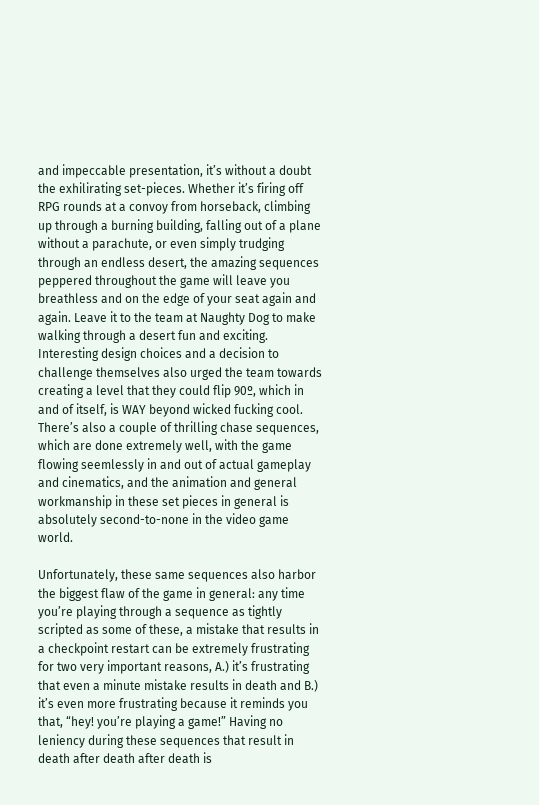and impeccable presentation, it’s without a doubt the exhilirating set-pieces. Whether it’s firing off RPG rounds at a convoy from horseback, climbing up through a burning building, falling out of a plane without a parachute, or even simply trudging through an endless desert, the amazing sequences peppered throughout the game will leave you breathless and on the edge of your seat again and again. Leave it to the team at Naughty Dog to make walking through a desert fun and exciting. Interesting design choices and a decision to challenge themselves also urged the team towards creating a level that they could flip 90º, which in and of itself, is WAY beyond wicked fucking cool. There’s also a couple of thrilling chase sequences, which are done extremely well, with the game flowing seemlessly in and out of actual gameplay and cinematics, and the animation and general workmanship in these set pieces in general is absolutely second-to-none in the video game world.

Unfortunately, these same sequences also harbor the biggest flaw of the game in general: any time you’re playing through a sequence as tightly scripted as some of these, a mistake that results in a checkpoint restart can be extremely frustrating for two very important reasons, A.) it’s frustrating that even a minute mistake results in death and B.) it’s even more frustrating because it reminds you that, “hey! you’re playing a game!” Having no leniency during these sequences that result in death after death after death is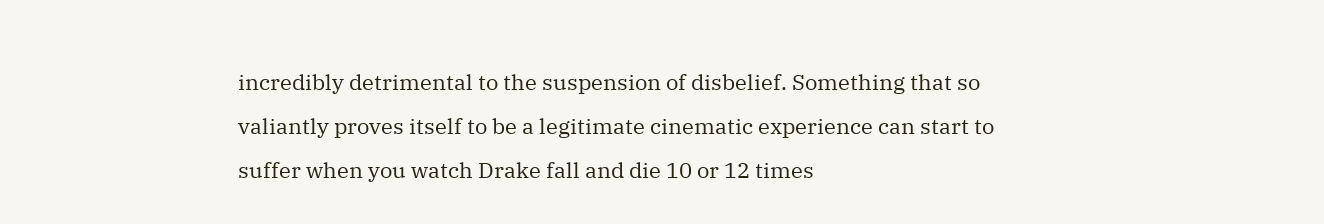incredibly detrimental to the suspension of disbelief. Something that so valiantly proves itself to be a legitimate cinematic experience can start to suffer when you watch Drake fall and die 10 or 12 times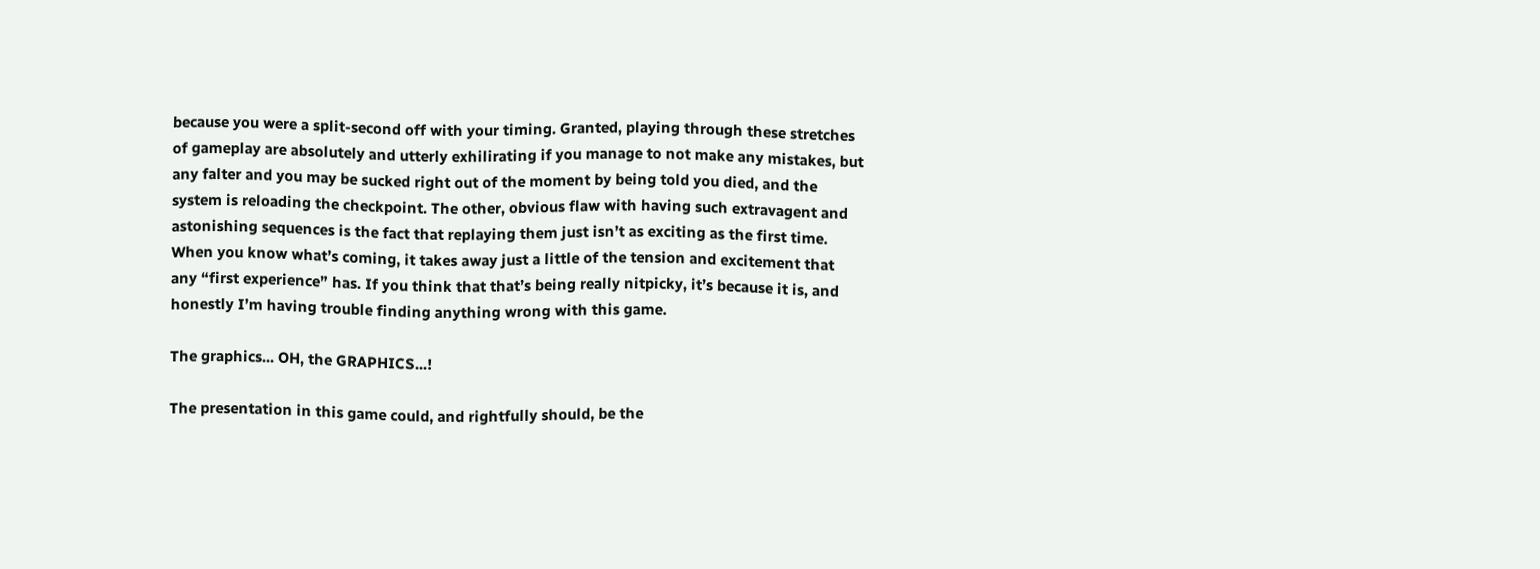because you were a split-second off with your timing. Granted, playing through these stretches of gameplay are absolutely and utterly exhilirating if you manage to not make any mistakes, but any falter and you may be sucked right out of the moment by being told you died, and the system is reloading the checkpoint. The other, obvious flaw with having such extravagent and astonishing sequences is the fact that replaying them just isn’t as exciting as the first time. When you know what’s coming, it takes away just a little of the tension and excitement that any “first experience” has. If you think that that’s being really nitpicky, it’s because it is, and honestly I’m having trouble finding anything wrong with this game.

The graphics... OH, the GRAPHICS...!

The presentation in this game could, and rightfully should, be the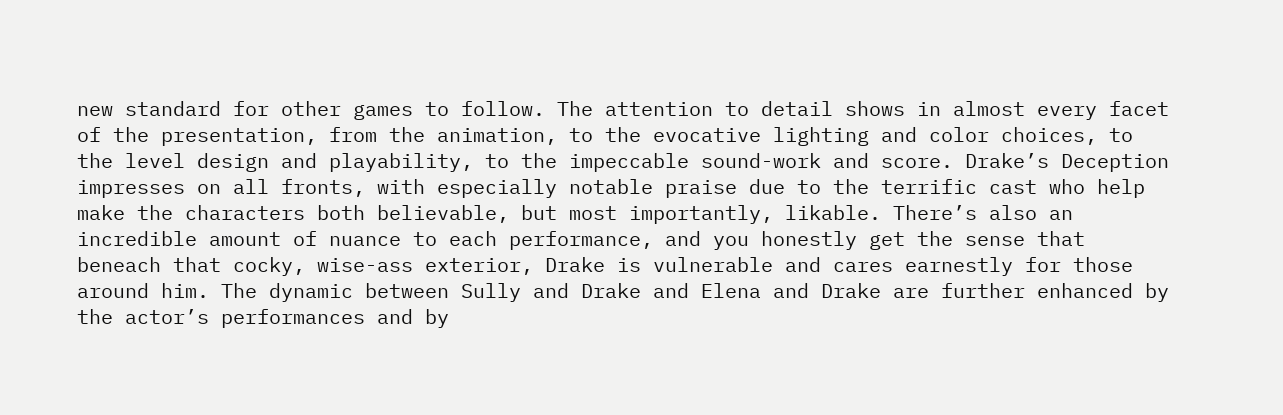new standard for other games to follow. The attention to detail shows in almost every facet of the presentation, from the animation, to the evocative lighting and color choices, to the level design and playability, to the impeccable sound-work and score. Drake’s Deception impresses on all fronts, with especially notable praise due to the terrific cast who help make the characters both believable, but most importantly, likable. There’s also an incredible amount of nuance to each performance, and you honestly get the sense that beneach that cocky, wise-ass exterior, Drake is vulnerable and cares earnestly for those around him. The dynamic between Sully and Drake and Elena and Drake are further enhanced by the actor’s performances and by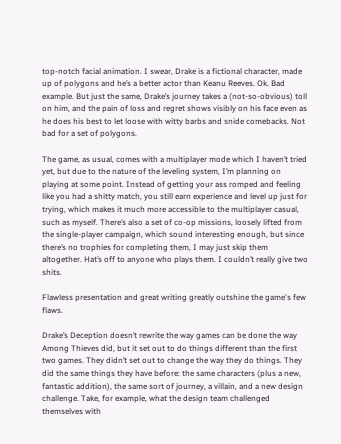top-notch facial animation. I swear, Drake is a fictional character, made up of polygons and he’s a better actor than Keanu Reeves. Ok. Bad example. But just the same, Drake’s journey takes a (not-so-obvious) toll on him, and the pain of loss and regret shows visibly on his face even as he does his best to let loose with witty barbs and snide comebacks. Not bad for a set of polygons.

The game, as usual, comes with a multiplayer mode which I haven’t tried yet, but due to the nature of the leveling system, I’m planning on playing at some point. Instead of getting your ass romped and feeling like you had a shitty match, you still earn experience and level up just for trying, which makes it much more accessible to the multiplayer casual, such as myself. There’s also a set of co-op missions, loosely lifted from the single-player campaign, which sound interesting enough, but since there’s no trophies for completing them, I may just skip them altogether. Hat’s off to anyone who plays them. I couldn’t really give two shits.

Flawless presentation and great writing greatly outshine the game's few flaws.

Drake’s Deception doesn’t rewrite the way games can be done the way Among Thieves did, but it set out to do things different than the first two games. They didn’t set out to change the way they do things. They did the same things they have before: the same characters (plus a new, fantastic addition), the same sort of journey, a villain, and a new design challenge. Take, for example, what the design team challenged themselves with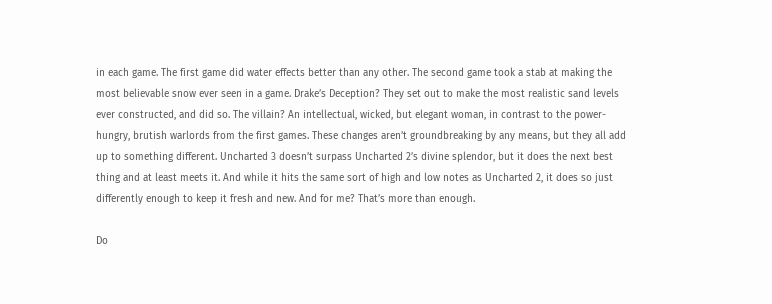in each game. The first game did water effects better than any other. The second game took a stab at making the most believable snow ever seen in a game. Drake’s Deception? They set out to make the most realistic sand levels ever constructed, and did so. The villain? An intellectual, wicked, but elegant woman, in contrast to the power-hungry, brutish warlords from the first games. These changes aren’t groundbreaking by any means, but they all add up to something different. Uncharted 3 doesn’t surpass Uncharted 2’s divine splendor, but it does the next best thing and at least meets it. And while it hits the same sort of high and low notes as Uncharted 2, it does so just differently enough to keep it fresh and new. And for me? That’s more than enough.

Do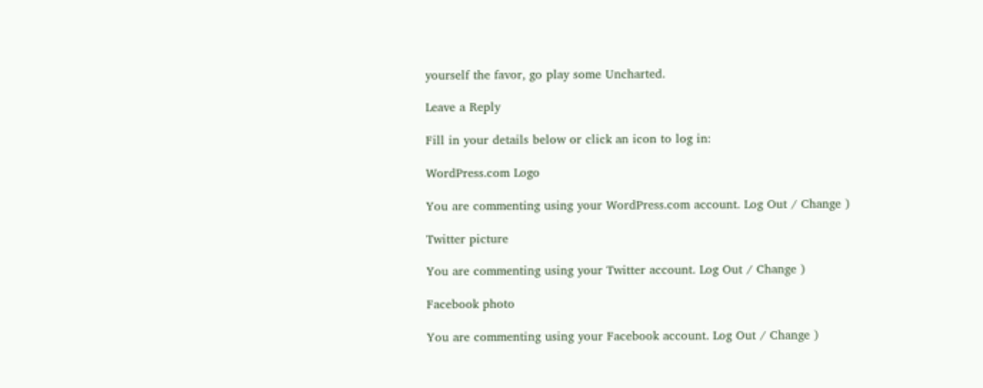yourself the favor, go play some Uncharted.

Leave a Reply

Fill in your details below or click an icon to log in:

WordPress.com Logo

You are commenting using your WordPress.com account. Log Out / Change )

Twitter picture

You are commenting using your Twitter account. Log Out / Change )

Facebook photo

You are commenting using your Facebook account. Log Out / Change )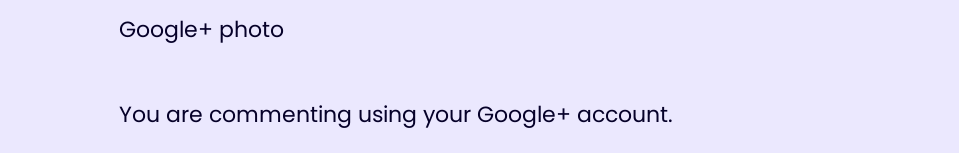Google+ photo

You are commenting using your Google+ account.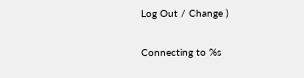Log Out / Change )

Connecting to %s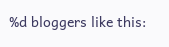%d bloggers like this: